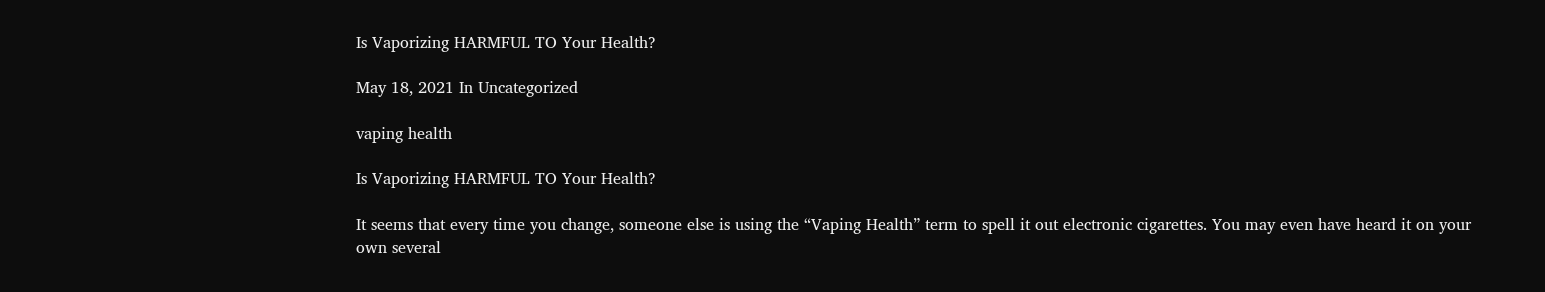Is Vaporizing HARMFUL TO Your Health?

May 18, 2021 In Uncategorized

vaping health

Is Vaporizing HARMFUL TO Your Health?

It seems that every time you change, someone else is using the “Vaping Health” term to spell it out electronic cigarettes. You may even have heard it on your own several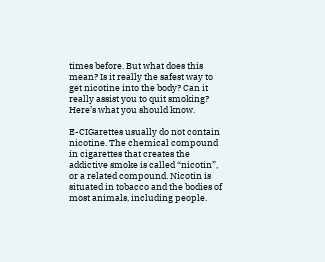times before. But what does this mean? Is it really the safest way to get nicotine into the body? Can it really assist you to quit smoking? Here’s what you should know.

E-CIGarettes usually do not contain nicotine. The chemical compound in cigarettes that creates the addictive smoke is called “nicotin”, or a related compound. Nicotin is situated in tobacco and the bodies of most animals, including people.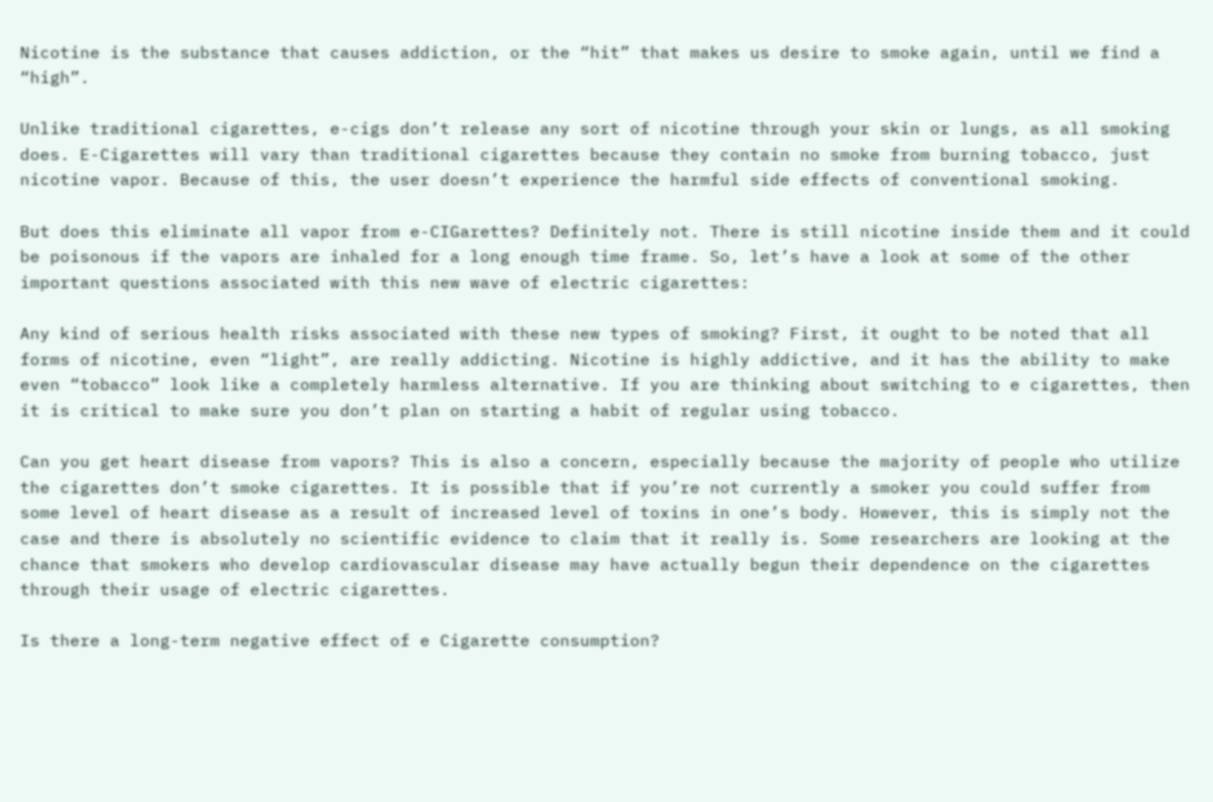Nicotine is the substance that causes addiction, or the “hit” that makes us desire to smoke again, until we find a “high”.

Unlike traditional cigarettes, e-cigs don’t release any sort of nicotine through your skin or lungs, as all smoking does. E-Cigarettes will vary than traditional cigarettes because they contain no smoke from burning tobacco, just nicotine vapor. Because of this, the user doesn’t experience the harmful side effects of conventional smoking.

But does this eliminate all vapor from e-CIGarettes? Definitely not. There is still nicotine inside them and it could be poisonous if the vapors are inhaled for a long enough time frame. So, let’s have a look at some of the other important questions associated with this new wave of electric cigarettes:

Any kind of serious health risks associated with these new types of smoking? First, it ought to be noted that all forms of nicotine, even “light”, are really addicting. Nicotine is highly addictive, and it has the ability to make even “tobacco” look like a completely harmless alternative. If you are thinking about switching to e cigarettes, then it is critical to make sure you don’t plan on starting a habit of regular using tobacco.

Can you get heart disease from vapors? This is also a concern, especially because the majority of people who utilize the cigarettes don’t smoke cigarettes. It is possible that if you’re not currently a smoker you could suffer from some level of heart disease as a result of increased level of toxins in one’s body. However, this is simply not the case and there is absolutely no scientific evidence to claim that it really is. Some researchers are looking at the chance that smokers who develop cardiovascular disease may have actually begun their dependence on the cigarettes through their usage of electric cigarettes.

Is there a long-term negative effect of e Cigarette consumption?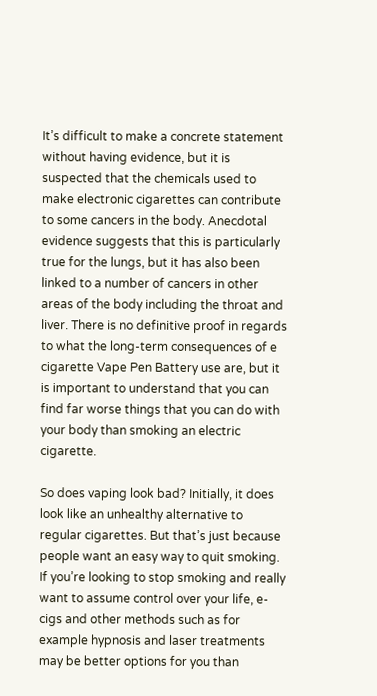It’s difficult to make a concrete statement without having evidence, but it is suspected that the chemicals used to make electronic cigarettes can contribute to some cancers in the body. Anecdotal evidence suggests that this is particularly true for the lungs, but it has also been linked to a number of cancers in other areas of the body including the throat and liver. There is no definitive proof in regards to what the long-term consequences of e cigarette Vape Pen Battery use are, but it is important to understand that you can find far worse things that you can do with your body than smoking an electric cigarette.

So does vaping look bad? Initially, it does look like an unhealthy alternative to regular cigarettes. But that’s just because people want an easy way to quit smoking. If you’re looking to stop smoking and really want to assume control over your life, e-cigs and other methods such as for example hypnosis and laser treatments may be better options for you than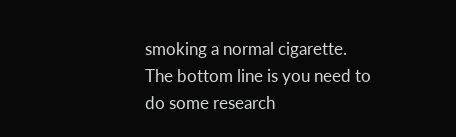smoking a normal cigarette. The bottom line is you need to do some research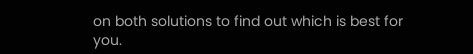on both solutions to find out which is best for you.